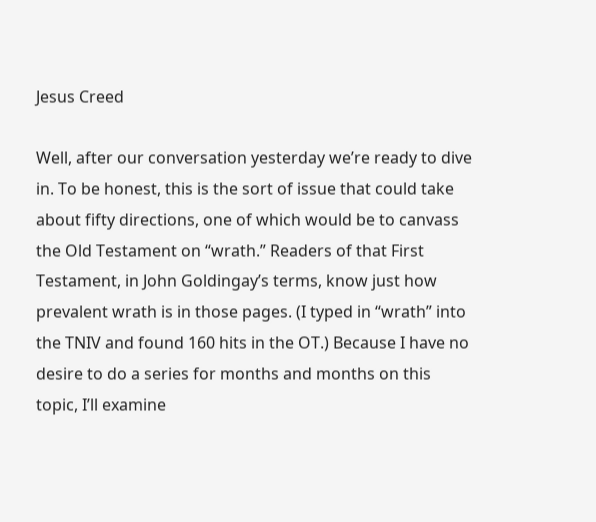Jesus Creed

Well, after our conversation yesterday we’re ready to dive in. To be honest, this is the sort of issue that could take about fifty directions, one of which would be to canvass the Old Testament on “wrath.” Readers of that First Testament, in John Goldingay’s terms, know just how prevalent wrath is in those pages. (I typed in “wrath” into the TNIV and found 160 hits in the OT.) Because I have no desire to do a series for months and months on this topic, I’ll examine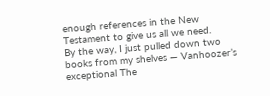enough references in the New Testament to give us all we need.
By the way, I just pulled down two books from my shelves — Vanhoozer’s exceptional The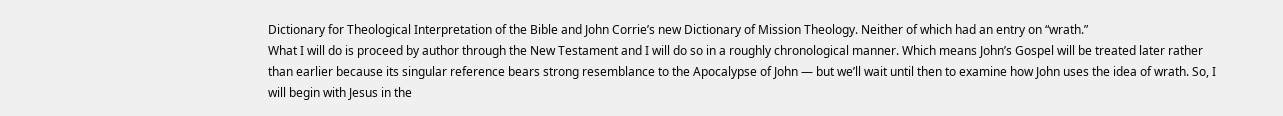Dictionary for Theological Interpretation of the Bible and John Corrie’s new Dictionary of Mission Theology. Neither of which had an entry on “wrath.”
What I will do is proceed by author through the New Testament and I will do so in a roughly chronological manner. Which means John’s Gospel will be treated later rather than earlier because its singular reference bears strong resemblance to the Apocalypse of John — but we’ll wait until then to examine how John uses the idea of wrath. So, I will begin with Jesus in the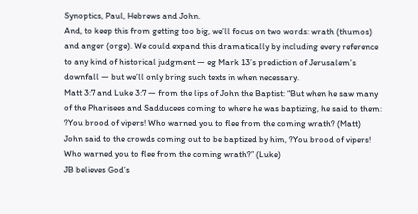Synoptics, Paul, Hebrews and John.
And, to keep this from getting too big, we’ll focus on two words: wrath (thumos) and anger (orge). We could expand this dramatically by including every reference to any kind of historical judgment — eg Mark 13’s prediction of Jerusalem’s downfall — but we’ll only bring such texts in when necessary.
Matt 3:7 and Luke 3:7 — from the lips of John the Baptist: “But when he saw many of the Pharisees and Sadducees coming to where he was baptizing, he said to them: ?You brood of vipers! Who warned you to flee from the coming wrath? (Matt)
John said to the crowds coming out to be baptized by him, ?You brood of vipers! Who warned you to flee from the coming wrath?” (Luke)
JB believes God’s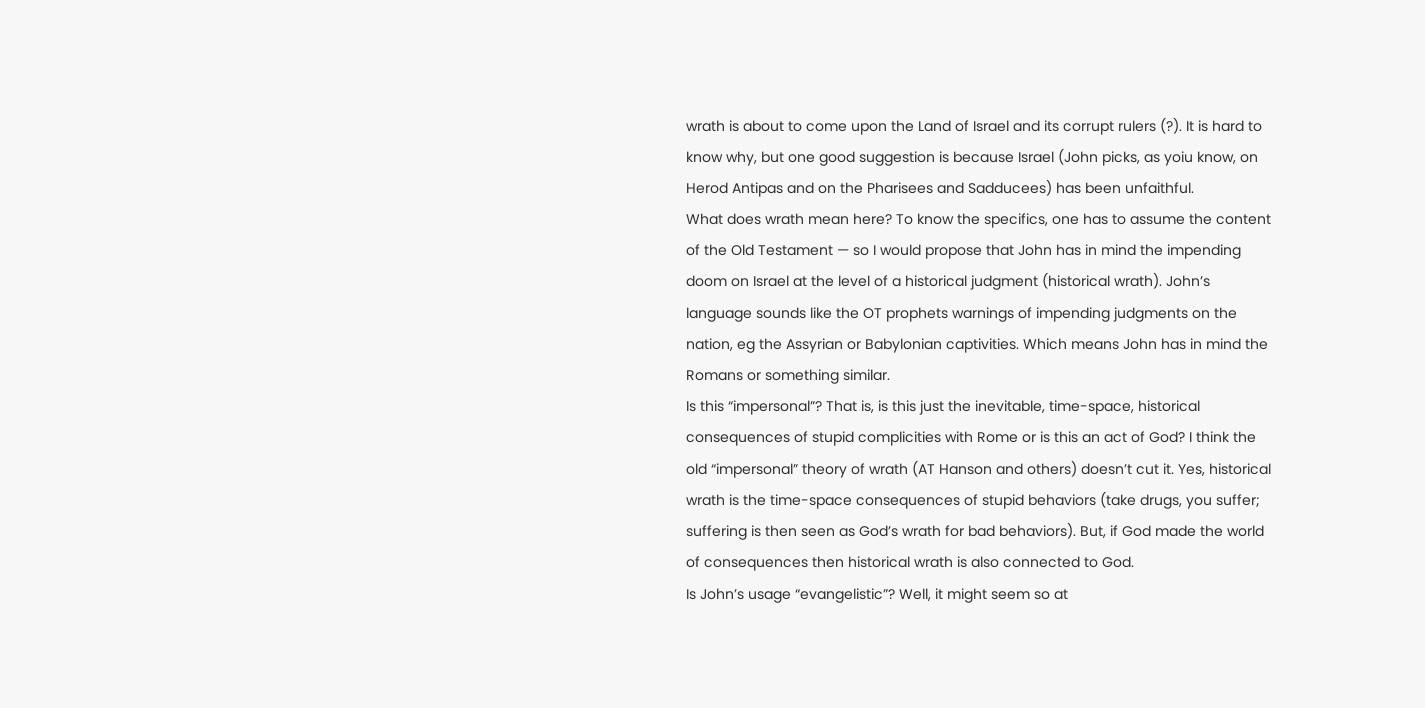wrath is about to come upon the Land of Israel and its corrupt rulers (?). It is hard to know why, but one good suggestion is because Israel (John picks, as yoiu know, on Herod Antipas and on the Pharisees and Sadducees) has been unfaithful.
What does wrath mean here? To know the specifics, one has to assume the content of the Old Testament — so I would propose that John has in mind the impending doom on Israel at the level of a historical judgment (historical wrath). John’s language sounds like the OT prophets warnings of impending judgments on the nation, eg the Assyrian or Babylonian captivities. Which means John has in mind the Romans or something similar.
Is this “impersonal”? That is, is this just the inevitable, time-space, historical consequences of stupid complicities with Rome or is this an act of God? I think the old “impersonal” theory of wrath (AT Hanson and others) doesn’t cut it. Yes, historical wrath is the time-space consequences of stupid behaviors (take drugs, you suffer; suffering is then seen as God’s wrath for bad behaviors). But, if God made the world of consequences then historical wrath is also connected to God.
Is John’s usage “evangelistic”? Well, it might seem so at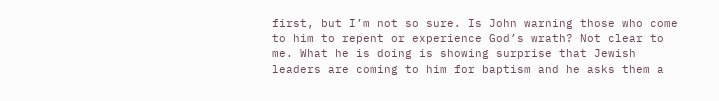first, but I’m not so sure. Is John warning those who come to him to repent or experience God’s wrath? Not clear to me. What he is doing is showing surprise that Jewish leaders are coming to him for baptism and he asks them a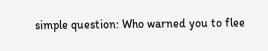simple question: Who warned you to flee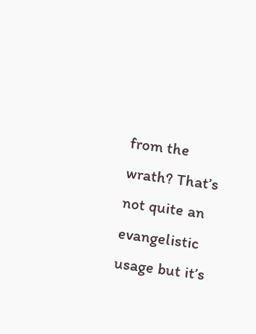from the wrath? That’s not quite an evangelistic usage but it’s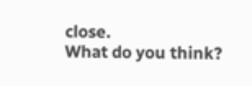close.
What do you think?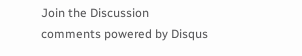Join the Discussion
comments powered by Disqus